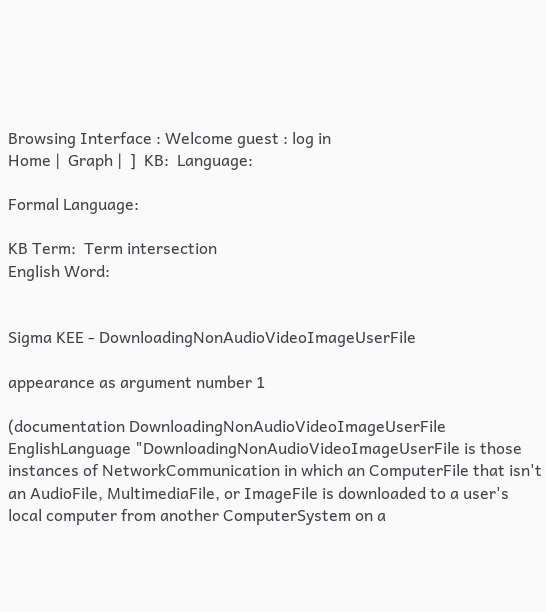Browsing Interface : Welcome guest : log in
Home |  Graph |  ]  KB:  Language:

Formal Language:

KB Term:  Term intersection
English Word:


Sigma KEE - DownloadingNonAudioVideoImageUserFile

appearance as argument number 1

(documentation DownloadingNonAudioVideoImageUserFile EnglishLanguage "DownloadingNonAudioVideoImageUserFile is those instances of NetworkCommunication in which an ComputerFile that isn't an AudioFile, MultimediaFile, or ImageFile is downloaded to a user's local computer from another ComputerSystem on a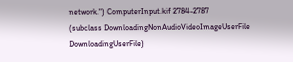network.") ComputerInput.kif 2784-2787
(subclass DownloadingNonAudioVideoImageUserFile DownloadingUserFile)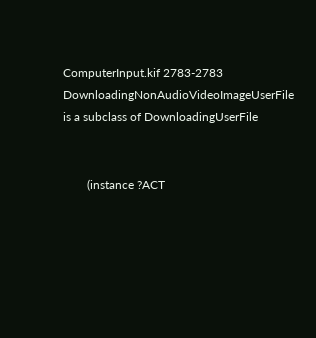ComputerInput.kif 2783-2783 DownloadingNonAudioVideoImageUserFile is a subclass of DownloadingUserFile


        (instance ?ACT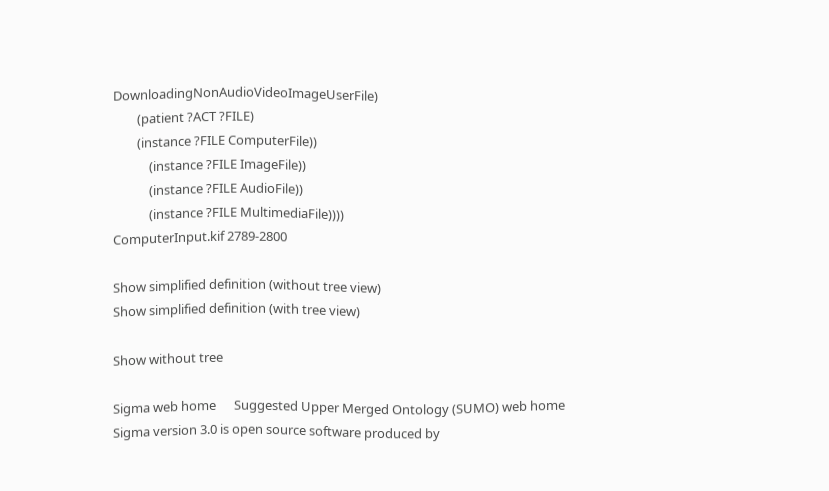DownloadingNonAudioVideoImageUserFile)
        (patient ?ACT ?FILE)
        (instance ?FILE ComputerFile))
            (instance ?FILE ImageFile))
            (instance ?FILE AudioFile))
            (instance ?FILE MultimediaFile))))
ComputerInput.kif 2789-2800

Show simplified definition (without tree view)
Show simplified definition (with tree view)

Show without tree

Sigma web home      Suggested Upper Merged Ontology (SUMO) web home
Sigma version 3.0 is open source software produced by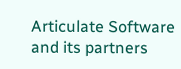Articulate Software and its partners